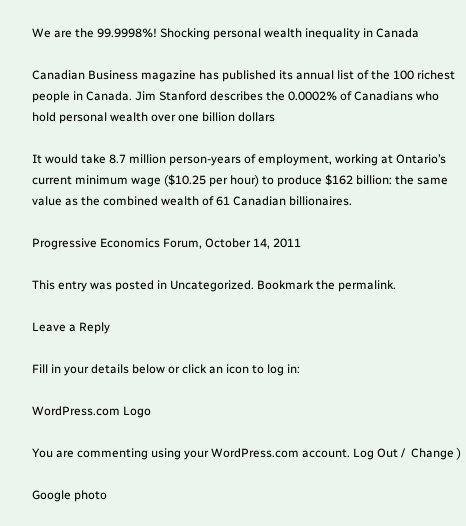We are the 99.9998%! Shocking personal wealth inequality in Canada

Canadian Business magazine has published its annual list of the 100 richest people in Canada. Jim Stanford describes the 0.0002% of Canadians who hold personal wealth over one billion dollars

It would take 8.7 million person-years of employment, working at Ontario’s current minimum wage ($10.25 per hour) to produce $162 billion: the same value as the combined wealth of 61 Canadian billionaires.

Progressive Economics Forum, October 14, 2011

This entry was posted in Uncategorized. Bookmark the permalink.

Leave a Reply

Fill in your details below or click an icon to log in:

WordPress.com Logo

You are commenting using your WordPress.com account. Log Out /  Change )

Google photo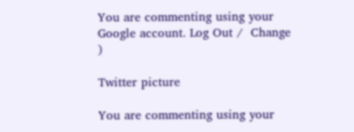You are commenting using your Google account. Log Out /  Change )

Twitter picture

You are commenting using your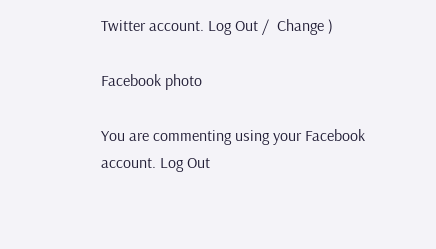Twitter account. Log Out /  Change )

Facebook photo

You are commenting using your Facebook account. Log Out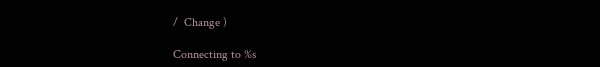/  Change )

Connecting to %s